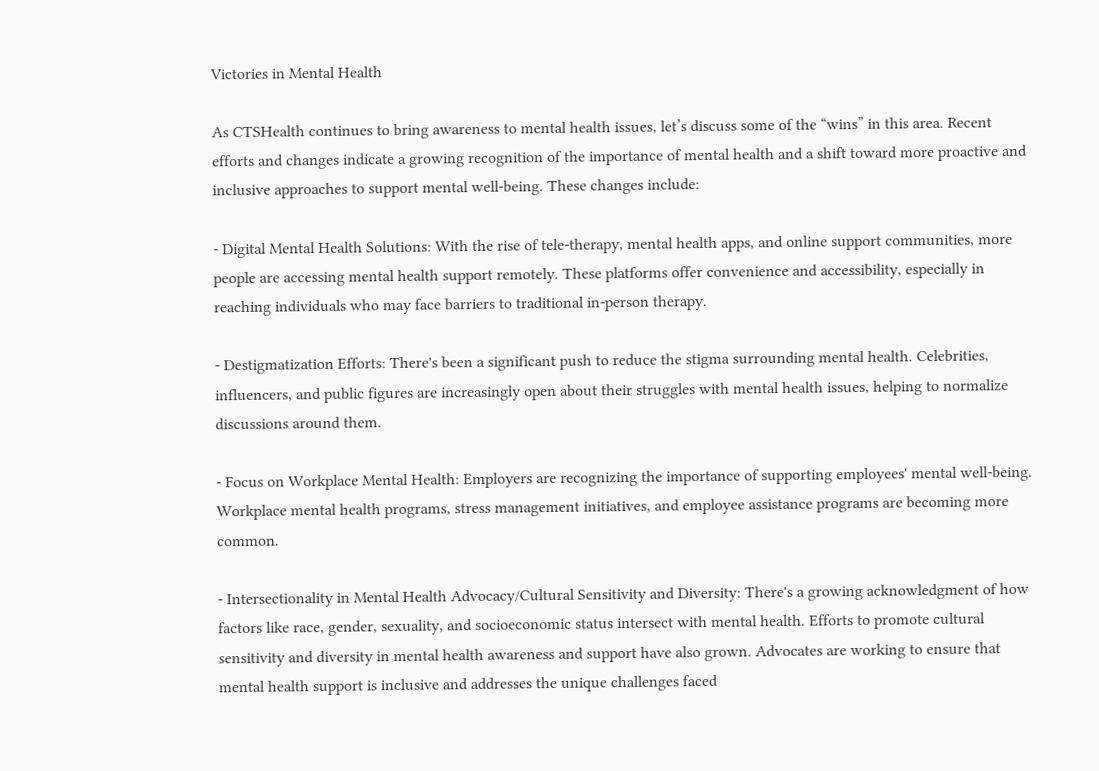Victories in Mental Health

As CTSHealth continues to bring awareness to mental health issues, let’s discuss some of the “wins” in this area. Recent efforts and changes indicate a growing recognition of the importance of mental health and a shift toward more proactive and inclusive approaches to support mental well-being. These changes include:

- Digital Mental Health Solutions: With the rise of tele-therapy, mental health apps, and online support communities, more people are accessing mental health support remotely. These platforms offer convenience and accessibility, especially in reaching individuals who may face barriers to traditional in-person therapy.

- Destigmatization Efforts: There's been a significant push to reduce the stigma surrounding mental health. Celebrities, influencers, and public figures are increasingly open about their struggles with mental health issues, helping to normalize discussions around them.

- Focus on Workplace Mental Health: Employers are recognizing the importance of supporting employees' mental well-being. Workplace mental health programs, stress management initiatives, and employee assistance programs are becoming more common.

- Intersectionality in Mental Health Advocacy/Cultural Sensitivity and Diversity: There's a growing acknowledgment of how factors like race, gender, sexuality, and socioeconomic status intersect with mental health. Efforts to promote cultural sensitivity and diversity in mental health awareness and support have also grown. Advocates are working to ensure that mental health support is inclusive and addresses the unique challenges faced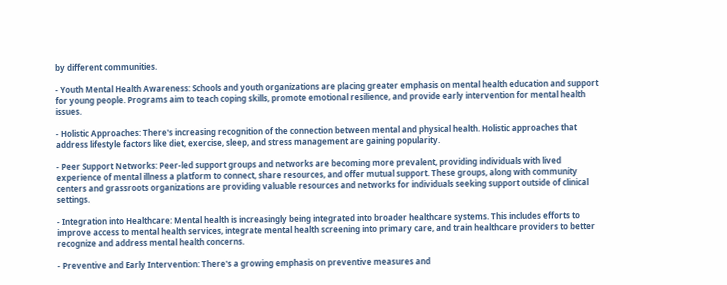by different communities.

- Youth Mental Health Awareness: Schools and youth organizations are placing greater emphasis on mental health education and support for young people. Programs aim to teach coping skills, promote emotional resilience, and provide early intervention for mental health issues.

- Holistic Approaches: There's increasing recognition of the connection between mental and physical health. Holistic approaches that address lifestyle factors like diet, exercise, sleep, and stress management are gaining popularity.

- Peer Support Networks: Peer-led support groups and networks are becoming more prevalent, providing individuals with lived experience of mental illness a platform to connect, share resources, and offer mutual support. These groups, along with community centers and grassroots organizations are providing valuable resources and networks for individuals seeking support outside of clinical settings.

- Integration into Healthcare: Mental health is increasingly being integrated into broader healthcare systems. This includes efforts to improve access to mental health services, integrate mental health screening into primary care, and train healthcare providers to better recognize and address mental health concerns.

- Preventive and Early Intervention: There's a growing emphasis on preventive measures and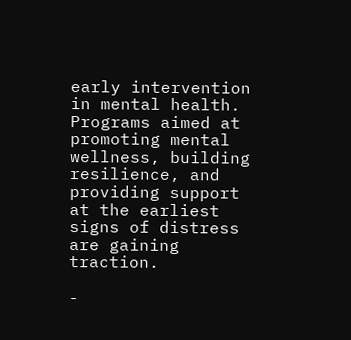early intervention in mental health. Programs aimed at promoting mental wellness, building resilience, and providing support at the earliest signs of distress are gaining traction.

-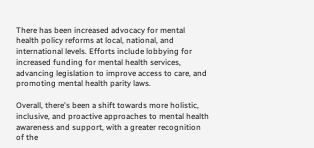There has been increased advocacy for mental health policy reforms at local, national, and international levels. Efforts include lobbying for increased funding for mental health services, advancing legislation to improve access to care, and promoting mental health parity laws.

Overall, there's been a shift towards more holistic, inclusive, and proactive approaches to mental health awareness and support, with a greater recognition of the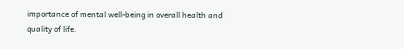importance of mental well-being in overall health and quality of life.